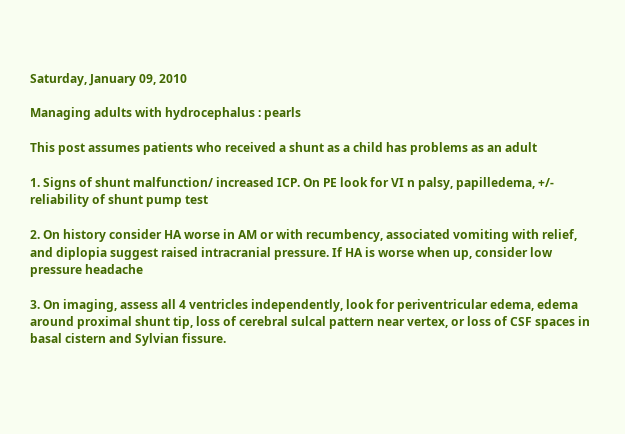Saturday, January 09, 2010

Managing adults with hydrocephalus : pearls

This post assumes patients who received a shunt as a child has problems as an adult

1. Signs of shunt malfunction/ increased ICP. On PE look for VI n palsy, papilledema, +/- reliability of shunt pump test

2. On history consider HA worse in AM or with recumbency, associated vomiting with relief, and diplopia suggest raised intracranial pressure. If HA is worse when up, consider low pressure headache

3. On imaging, assess all 4 ventricles independently, look for periventricular edema, edema around proximal shunt tip, loss of cerebral sulcal pattern near vertex, or loss of CSF spaces in basal cistern and Sylvian fissure.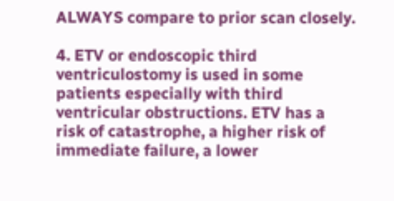ALWAYS compare to prior scan closely.

4. ETV or endoscopic third ventriculostomy is used in some patients especially with third ventricular obstructions. ETV has a risk of catastrophe, a higher risk of immediate failure, a lower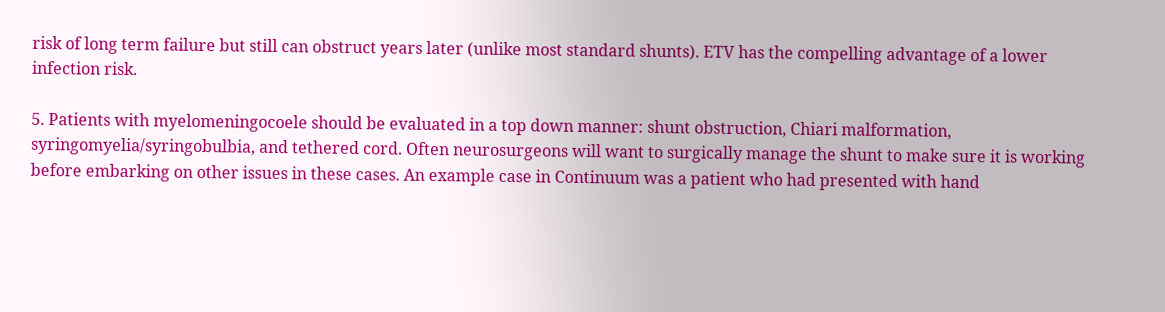risk of long term failure but still can obstruct years later (unlike most standard shunts). ETV has the compelling advantage of a lower infection risk.

5. Patients with myelomeningocoele should be evaluated in a top down manner: shunt obstruction, Chiari malformation, syringomyelia/syringobulbia, and tethered cord. Often neurosurgeons will want to surgically manage the shunt to make sure it is working before embarking on other issues in these cases. An example case in Continuum was a patient who had presented with hand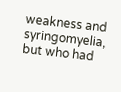weakness and syringomyelia, but who had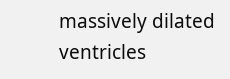massively dilated ventricles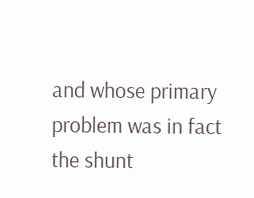and whose primary problem was in fact the shunt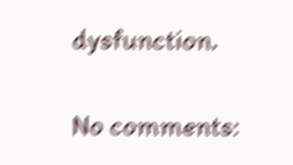dysfunction.

No comments: